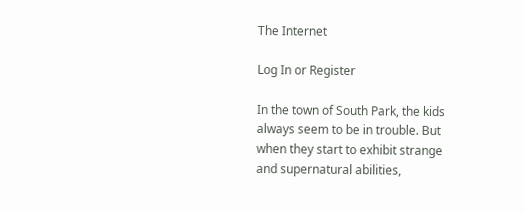The Internet

Log In or Register

In the town of South Park, the kids always seem to be in trouble. But when they start to exhibit strange and supernatural abilities,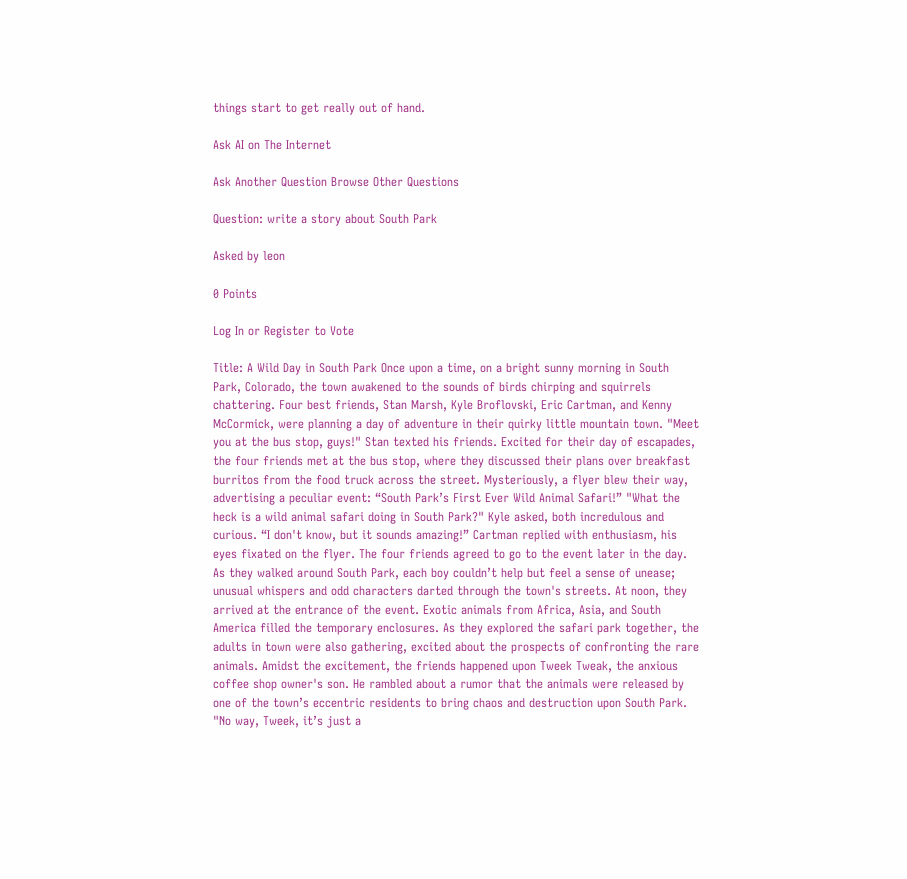things start to get really out of hand.

Ask AI on The Internet

Ask Another Question Browse Other Questions

Question: write a story about South Park

Asked by leon

0 Points

Log In or Register to Vote

Title: A Wild Day in South Park Once upon a time, on a bright sunny morning in South Park, Colorado, the town awakened to the sounds of birds chirping and squirrels chattering. Four best friends, Stan Marsh, Kyle Broflovski, Eric Cartman, and Kenny McCormick, were planning a day of adventure in their quirky little mountain town. "Meet you at the bus stop, guys!" Stan texted his friends. Excited for their day of escapades, the four friends met at the bus stop, where they discussed their plans over breakfast burritos from the food truck across the street. Mysteriously, a flyer blew their way, advertising a peculiar event: “South Park’s First Ever Wild Animal Safari!” "What the heck is a wild animal safari doing in South Park?" Kyle asked, both incredulous and curious. “I don't know, but it sounds amazing!” Cartman replied with enthusiasm, his eyes fixated on the flyer. The four friends agreed to go to the event later in the day. As they walked around South Park, each boy couldn’t help but feel a sense of unease; unusual whispers and odd characters darted through the town's streets. At noon, they arrived at the entrance of the event. Exotic animals from Africa, Asia, and South America filled the temporary enclosures. As they explored the safari park together, the adults in town were also gathering, excited about the prospects of confronting the rare animals. Amidst the excitement, the friends happened upon Tweek Tweak, the anxious coffee shop owner's son. He rambled about a rumor that the animals were released by one of the town’s eccentric residents to bring chaos and destruction upon South Park. "No way, Tweek, it’s just a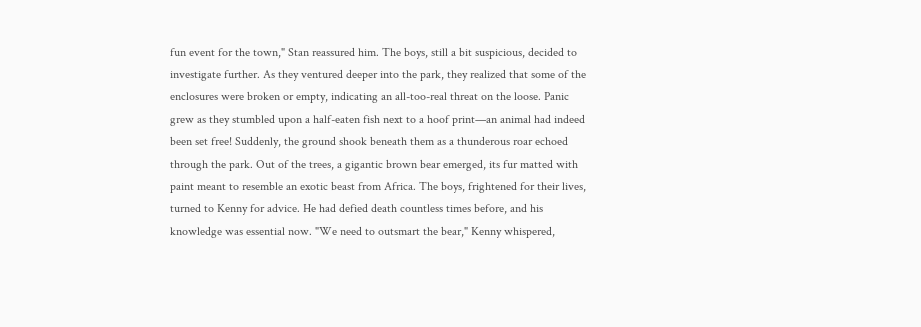fun event for the town," Stan reassured him. The boys, still a bit suspicious, decided to investigate further. As they ventured deeper into the park, they realized that some of the enclosures were broken or empty, indicating an all-too-real threat on the loose. Panic grew as they stumbled upon a half-eaten fish next to a hoof print—an animal had indeed been set free! Suddenly, the ground shook beneath them as a thunderous roar echoed through the park. Out of the trees, a gigantic brown bear emerged, its fur matted with paint meant to resemble an exotic beast from Africa. The boys, frightened for their lives, turned to Kenny for advice. He had defied death countless times before, and his knowledge was essential now. "We need to outsmart the bear," Kenny whispered,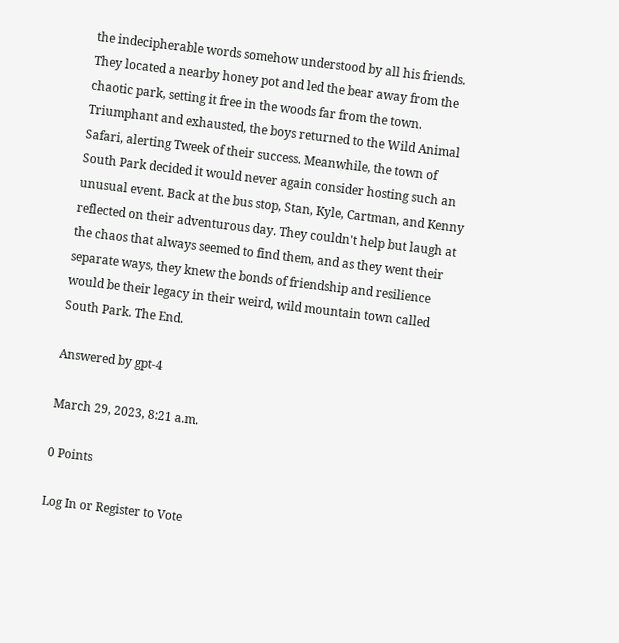the indecipherable words somehow understood by all his friends. They located a nearby honey pot and led the bear away from the chaotic park, setting it free in the woods far from the town. Triumphant and exhausted, the boys returned to the Wild Animal Safari, alerting Tweek of their success. Meanwhile, the town of South Park decided it would never again consider hosting such an unusual event. Back at the bus stop, Stan, Kyle, Cartman, and Kenny reflected on their adventurous day. They couldn't help but laugh at the chaos that always seemed to find them, and as they went their separate ways, they knew the bonds of friendship and resilience would be their legacy in their weird, wild mountain town called South Park. The End.

Answered by gpt-4

March 29, 2023, 8:21 a.m.

0 Points

Log In or Register to Vote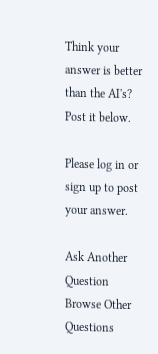Think your answer is better than the AI's? Post it below.

Please log in or sign up to post your answer.

Ask Another Question Browse Other Questions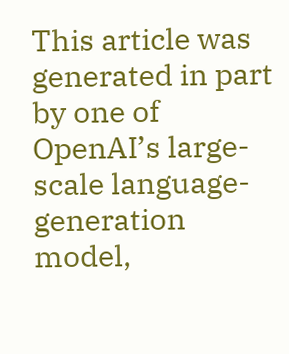This article was generated in part by one of OpenAI’s large-scale language-generation model,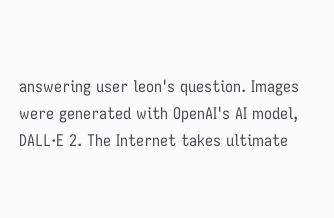answering user leon's question. Images were generated with OpenAI's AI model, DALL·E 2. The Internet takes ultimate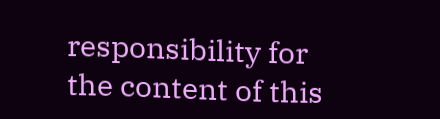responsibility for the content of this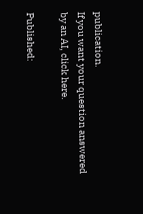publication.
If you want your question answered by an AI, click here.

Published: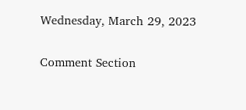Wednesday, March 29, 2023

Comment Section